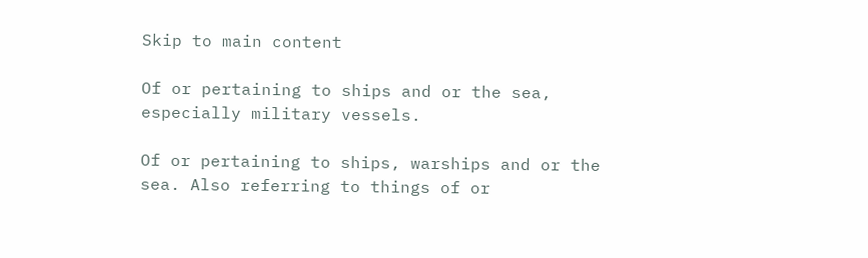Skip to main content

Of or pertaining to ships and or the sea, especially military vessels.

Of or pertaining to ships, warships and or the sea. Also referring to things of or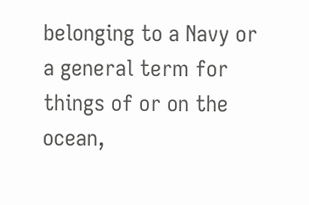belonging to a Navy or a general term for things of or on the ocean,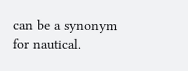can be a synonym for nautical.